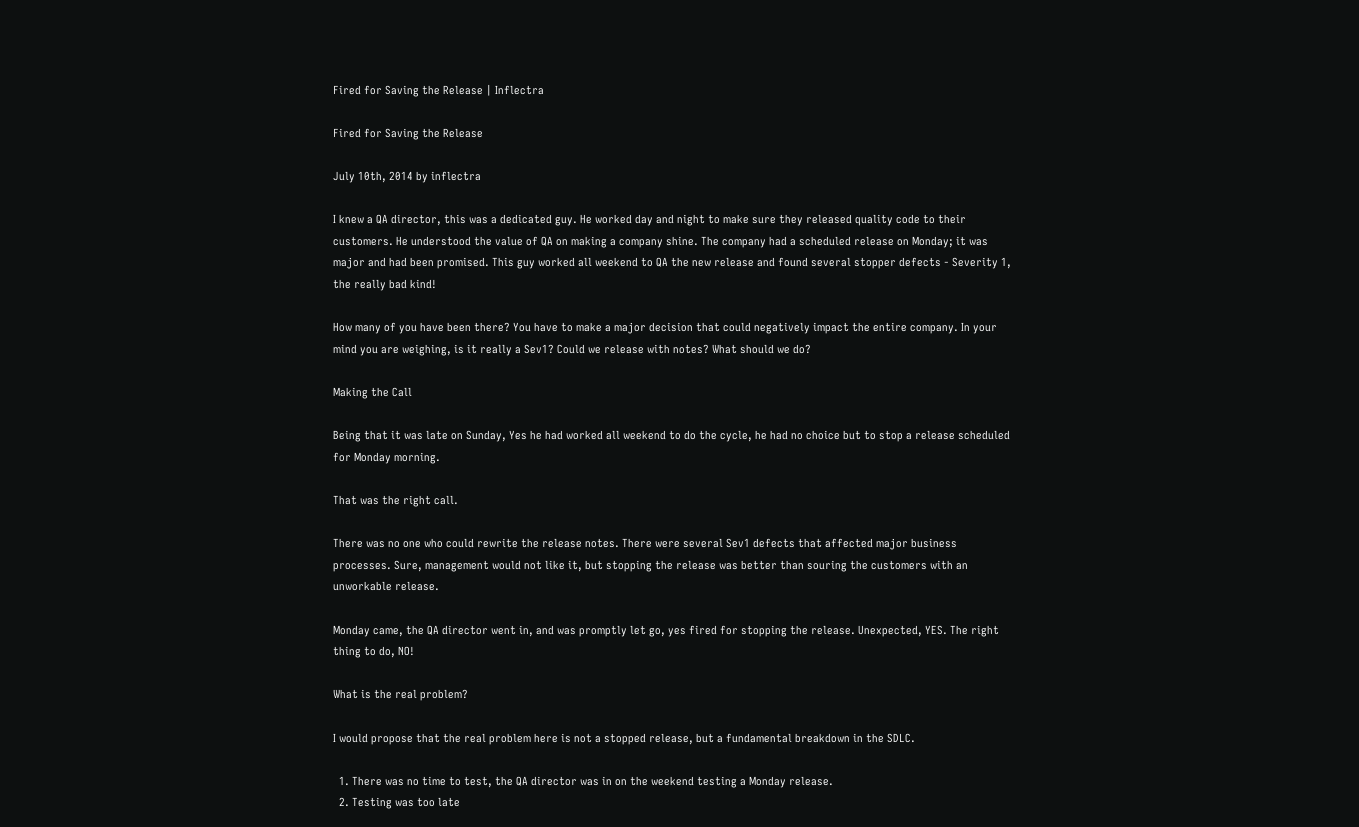Fired for Saving the Release | Inflectra

Fired for Saving the Release

July 10th, 2014 by inflectra

I knew a QA director, this was a dedicated guy. He worked day and night to make sure they released quality code to their customers. He understood the value of QA on making a company shine. The company had a scheduled release on Monday; it was major and had been promised. This guy worked all weekend to QA the new release and found several stopper defects - Severity 1, the really bad kind!

How many of you have been there? You have to make a major decision that could negatively impact the entire company. In your mind you are weighing, is it really a Sev1? Could we release with notes? What should we do?

Making the Call

Being that it was late on Sunday, Yes he had worked all weekend to do the cycle, he had no choice but to stop a release scheduled for Monday morning.

That was the right call.

There was no one who could rewrite the release notes. There were several Sev1 defects that affected major business processes. Sure, management would not like it, but stopping the release was better than souring the customers with an unworkable release.

Monday came, the QA director went in, and was promptly let go, yes fired for stopping the release. Unexpected, YES. The right thing to do, NO!

What is the real problem?

I would propose that the real problem here is not a stopped release, but a fundamental breakdown in the SDLC.

  1. There was no time to test, the QA director was in on the weekend testing a Monday release.
  2. Testing was too late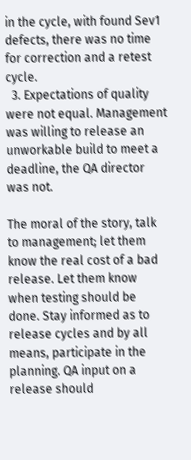in the cycle, with found Sev1 defects, there was no time for correction and a retest cycle.
  3. Expectations of quality were not equal. Management was willing to release an unworkable build to meet a deadline, the QA director was not.

The moral of the story, talk to management; let them know the real cost of a bad release. Let them know when testing should be done. Stay informed as to release cycles and by all means, participate in the planning. QA input on a release should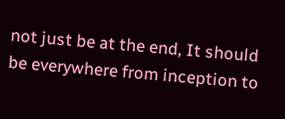not just be at the end, It should be everywhere from inception to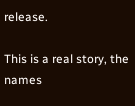release.

This is a real story, the names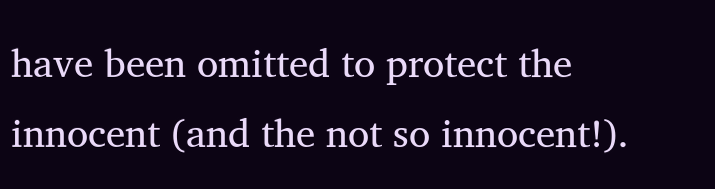have been omitted to protect the innocent (and the not so innocent!).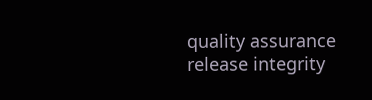quality assurance release integrity